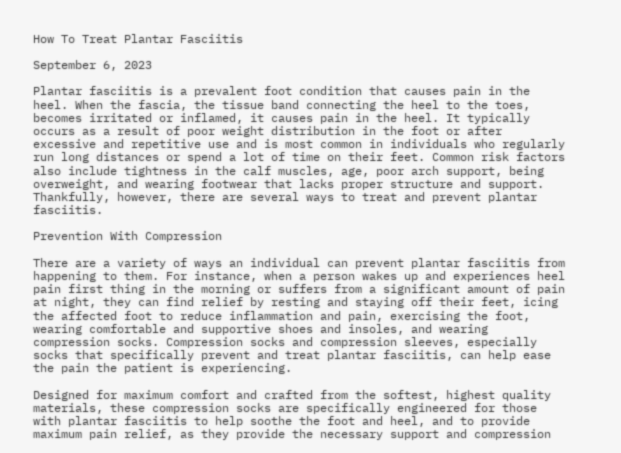How To Treat Plantar Fasciitis

September 6, 2023

Plantar fasciitis is a prevalent foot condition that causes pain in the heel. When the fascia, the tissue band connecting the heel to the toes, becomes irritated or inflamed, it causes pain in the heel. It typically occurs as a result of poor weight distribution in the foot or after excessive and repetitive use and is most common in individuals who regularly run long distances or spend a lot of time on their feet. Common risk factors also include tightness in the calf muscles, age, poor arch support, being overweight, and wearing footwear that lacks proper structure and support. Thankfully, however, there are several ways to treat and prevent plantar fasciitis.

Prevention With Compression

There are a variety of ways an individual can prevent plantar fasciitis from happening to them. For instance, when a person wakes up and experiences heel pain first thing in the morning or suffers from a significant amount of pain at night, they can find relief by resting and staying off their feet, icing the affected foot to reduce inflammation and pain, exercising the foot, wearing comfortable and supportive shoes and insoles, and wearing compression socks. Compression socks and compression sleeves, especially socks that specifically prevent and treat plantar fasciitis, can help ease the pain the patient is experiencing.

Designed for maximum comfort and crafted from the softest, highest quality materials, these compression socks are specifically engineered for those with plantar fasciitis to help soothe the foot and heel, and to provide maximum pain relief, as they provide the necessary support and compression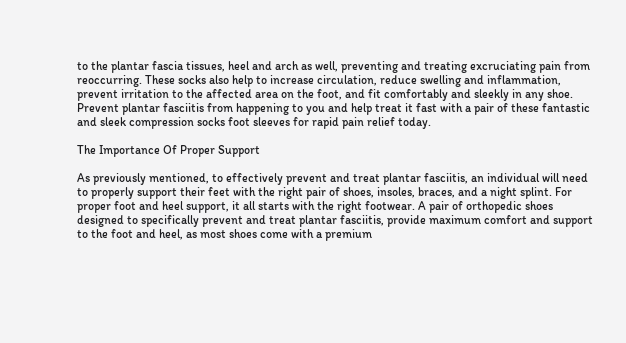to the plantar fascia tissues, heel and arch as well, preventing and treating excruciating pain from reoccurring. These socks also help to increase circulation, reduce swelling and inflammation, prevent irritation to the affected area on the foot, and fit comfortably and sleekly in any shoe. Prevent plantar fasciitis from happening to you and help treat it fast with a pair of these fantastic and sleek compression socks foot sleeves for rapid pain relief today.

The Importance Of Proper Support

As previously mentioned, to effectively prevent and treat plantar fasciitis, an individual will need to properly support their feet with the right pair of shoes, insoles, braces, and a night splint. For proper foot and heel support, it all starts with the right footwear. A pair of orthopedic shoes designed to specifically prevent and treat plantar fasciitis, provide maximum comfort and support to the foot and heel, as most shoes come with a premium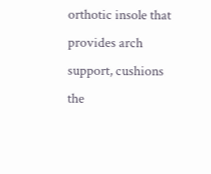orthotic insole that provides arch support, cushions the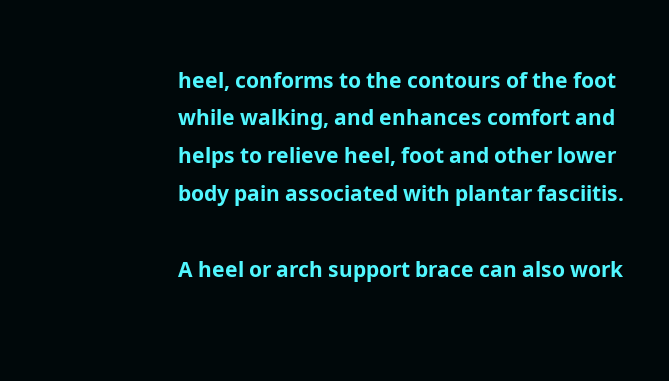heel, conforms to the contours of the foot while walking, and enhances comfort and helps to relieve heel, foot and other lower body pain associated with plantar fasciitis.

A heel or arch support brace can also work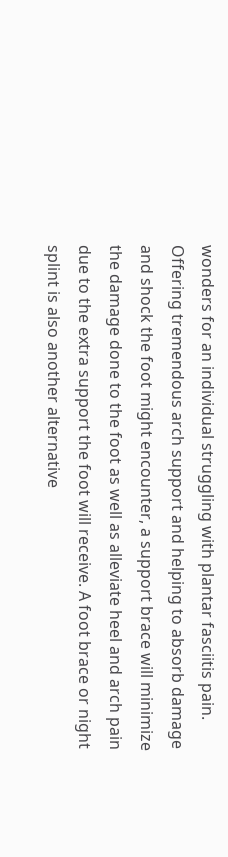wonders for an individual struggling with plantar fasciitis pain. Offering tremendous arch support and helping to absorb damage and shock the foot might encounter, a support brace will minimize the damage done to the foot as well as alleviate heel and arch pain due to the extra support the foot will receive. A foot brace or night splint is also another alternative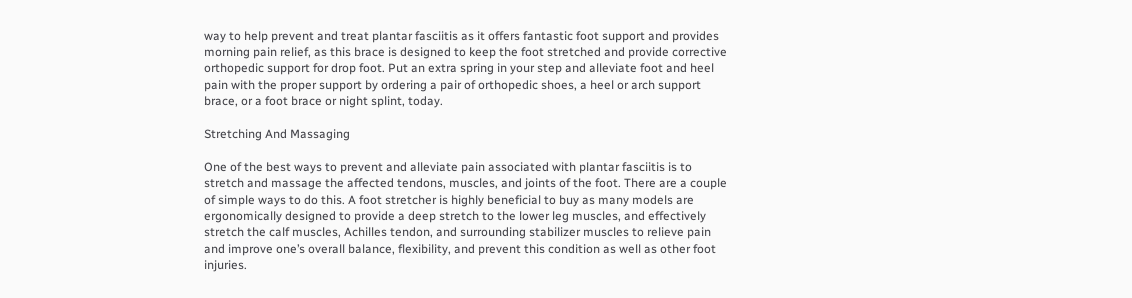way to help prevent and treat plantar fasciitis as it offers fantastic foot support and provides morning pain relief, as this brace is designed to keep the foot stretched and provide corrective orthopedic support for drop foot. Put an extra spring in your step and alleviate foot and heel pain with the proper support by ordering a pair of orthopedic shoes, a heel or arch support brace, or a foot brace or night splint, today.

Stretching And Massaging

One of the best ways to prevent and alleviate pain associated with plantar fasciitis is to stretch and massage the affected tendons, muscles, and joints of the foot. There are a couple of simple ways to do this. A foot stretcher is highly beneficial to buy as many models are ergonomically designed to provide a deep stretch to the lower leg muscles, and effectively stretch the calf muscles, Achilles tendon, and surrounding stabilizer muscles to relieve pain and improve one’s overall balance, flexibility, and prevent this condition as well as other foot injuries.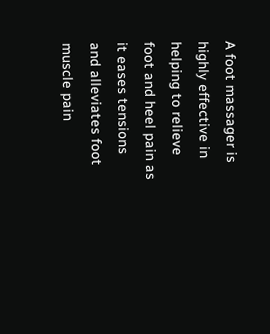A foot massager is highly effective in helping to relieve foot and heel pain as it eases tensions and alleviates foot muscle pain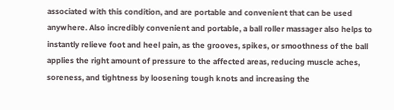associated with this condition, and are portable and convenient that can be used anywhere. Also incredibly convenient and portable, a ball roller massager also helps to instantly relieve foot and heel pain, as the grooves, spikes, or smoothness of the ball applies the right amount of pressure to the affected areas, reducing muscle aches, soreness, and tightness by loosening tough knots and increasing the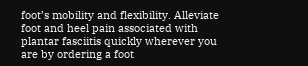foot’s mobility and flexibility. Alleviate foot and heel pain associated with plantar fasciitis quickly wherever you are by ordering a foot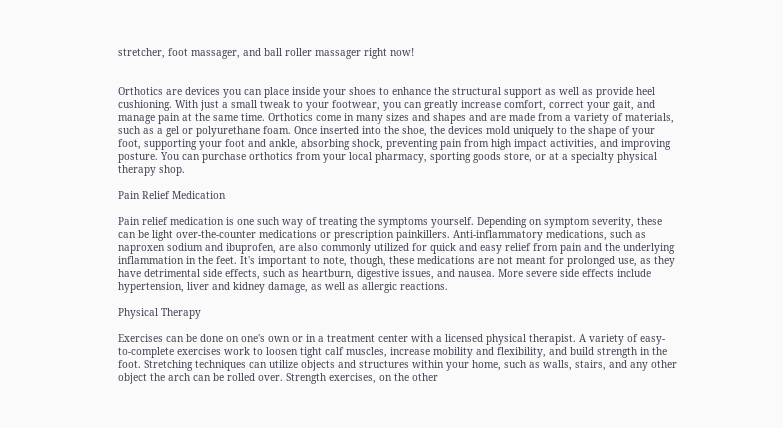stretcher, foot massager, and ball roller massager right now!


Orthotics are devices you can place inside your shoes to enhance the structural support as well as provide heel cushioning. With just a small tweak to your footwear, you can greatly increase comfort, correct your gait, and manage pain at the same time. Orthotics come in many sizes and shapes and are made from a variety of materials, such as a gel or polyurethane foam. Once inserted into the shoe, the devices mold uniquely to the shape of your foot, supporting your foot and ankle, absorbing shock, preventing pain from high impact activities, and improving posture. You can purchase orthotics from your local pharmacy, sporting goods store, or at a specialty physical therapy shop.

Pain Relief Medication

Pain relief medication is one such way of treating the symptoms yourself. Depending on symptom severity, these can be light over-the-counter medications or prescription painkillers. Anti-inflammatory medications, such as naproxen sodium and ibuprofen, are also commonly utilized for quick and easy relief from pain and the underlying inflammation in the feet. It's important to note, though, these medications are not meant for prolonged use, as they have detrimental side effects, such as heartburn, digestive issues, and nausea. More severe side effects include hypertension, liver and kidney damage, as well as allergic reactions.

Physical Therapy

Exercises can be done on one's own or in a treatment center with a licensed physical therapist. A variety of easy-to-complete exercises work to loosen tight calf muscles, increase mobility and flexibility, and build strength in the foot. Stretching techniques can utilize objects and structures within your home, such as walls, stairs, and any other object the arch can be rolled over. Strength exercises, on the other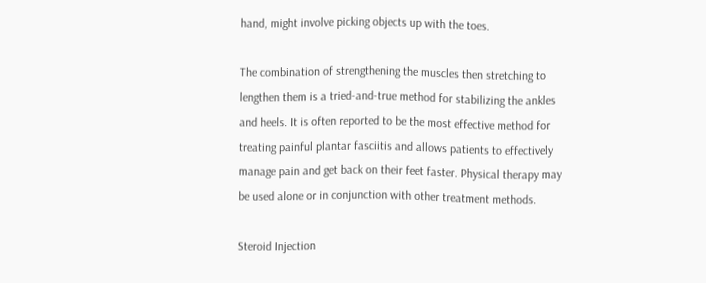hand, might involve picking objects up with the toes.

The combination of strengthening the muscles then stretching to lengthen them is a tried-and-true method for stabilizing the ankles and heels. It is often reported to be the most effective method for treating painful plantar fasciitis and allows patients to effectively manage pain and get back on their feet faster. Physical therapy may be used alone or in conjunction with other treatment methods.

Steroid Injection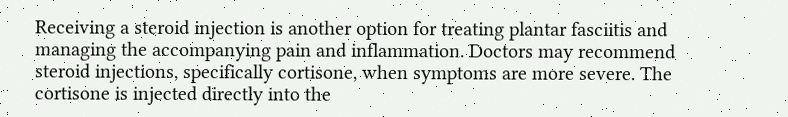Receiving a steroid injection is another option for treating plantar fasciitis and managing the accompanying pain and inflammation. Doctors may recommend steroid injections, specifically cortisone, when symptoms are more severe. The cortisone is injected directly into the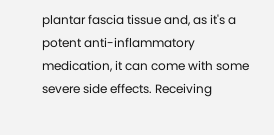plantar fascia tissue and, as it's a potent anti-inflammatory medication, it can come with some severe side effects. Receiving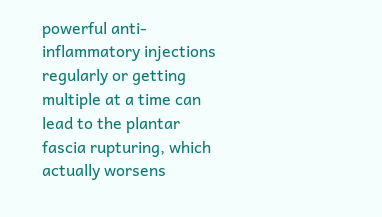powerful anti-inflammatory injections regularly or getting multiple at a time can lead to the plantar fascia rupturing, which actually worsens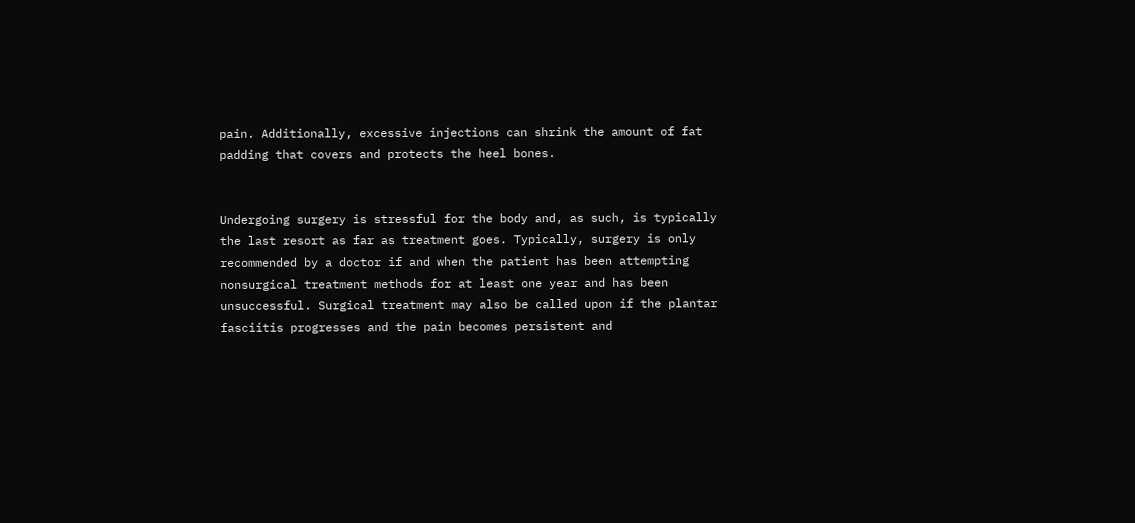pain. Additionally, excessive injections can shrink the amount of fat padding that covers and protects the heel bones.


Undergoing surgery is stressful for the body and, as such, is typically the last resort as far as treatment goes. Typically, surgery is only recommended by a doctor if and when the patient has been attempting nonsurgical treatment methods for at least one year and has been unsuccessful. Surgical treatment may also be called upon if the plantar fasciitis progresses and the pain becomes persistent and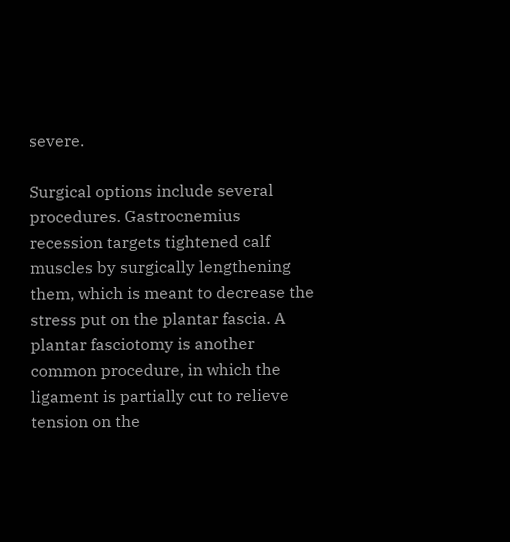severe.

Surgical options include several procedures. Gastrocnemius recession targets tightened calf muscles by surgically lengthening them, which is meant to decrease the stress put on the plantar fascia. A plantar fasciotomy is another common procedure, in which the ligament is partially cut to relieve tension on the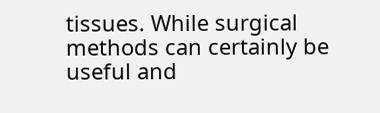tissues. While surgical methods can certainly be useful and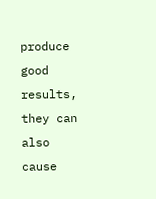produce good results, they can also cause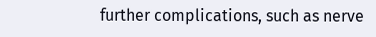further complications, such as nerve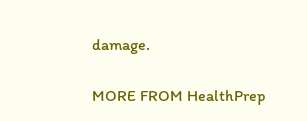damage.

MORE FROM HealthPrep